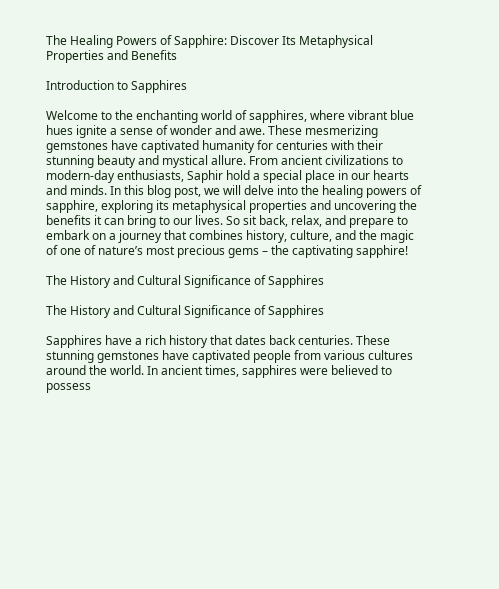The Healing Powers of Sapphire: Discover Its Metaphysical Properties and Benefits

Introduction to Sapphires

Welcome to the enchanting world of sapphires, where vibrant blue hues ignite a sense of wonder and awe. These mesmerizing gemstones have captivated humanity for centuries with their stunning beauty and mystical allure. From ancient civilizations to modern-day enthusiasts, Saphir hold a special place in our hearts and minds. In this blog post, we will delve into the healing powers of sapphire, exploring its metaphysical properties and uncovering the benefits it can bring to our lives. So sit back, relax, and prepare to embark on a journey that combines history, culture, and the magic of one of nature’s most precious gems – the captivating sapphire!

The History and Cultural Significance of Sapphires

The History and Cultural Significance of Sapphires

Sapphires have a rich history that dates back centuries. These stunning gemstones have captivated people from various cultures around the world. In ancient times, sapphires were believed to possess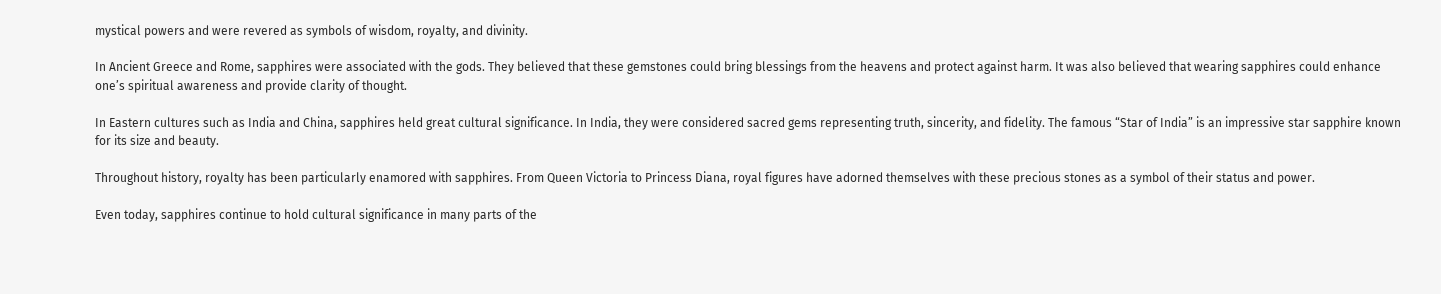mystical powers and were revered as symbols of wisdom, royalty, and divinity.

In Ancient Greece and Rome, sapphires were associated with the gods. They believed that these gemstones could bring blessings from the heavens and protect against harm. It was also believed that wearing sapphires could enhance one’s spiritual awareness and provide clarity of thought.

In Eastern cultures such as India and China, sapphires held great cultural significance. In India, they were considered sacred gems representing truth, sincerity, and fidelity. The famous “Star of India” is an impressive star sapphire known for its size and beauty.

Throughout history, royalty has been particularly enamored with sapphires. From Queen Victoria to Princess Diana, royal figures have adorned themselves with these precious stones as a symbol of their status and power.

Even today, sapphires continue to hold cultural significance in many parts of the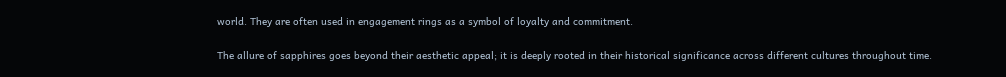world. They are often used in engagement rings as a symbol of loyalty and commitment.

The allure of sapphires goes beyond their aesthetic appeal; it is deeply rooted in their historical significance across different cultures throughout time.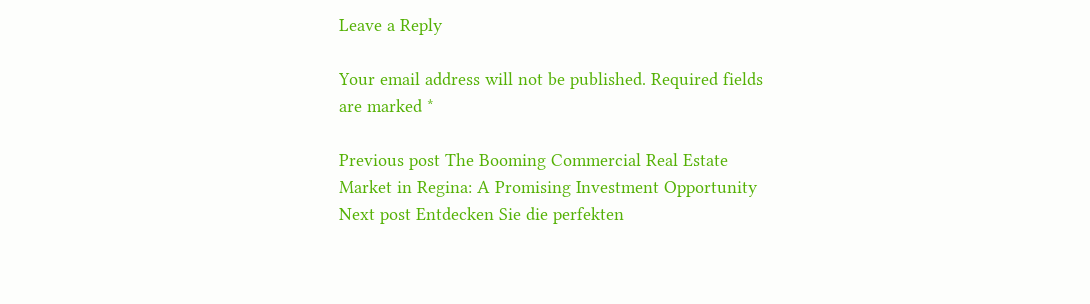Leave a Reply

Your email address will not be published. Required fields are marked *

Previous post The Booming Commercial Real Estate Market in Regina: A Promising Investment Opportunity
Next post Entdecken Sie die perfekten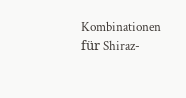Kombinationen für Shiraz-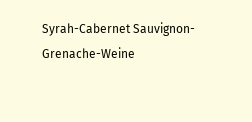Syrah-Cabernet Sauvignon-Grenache-Weine